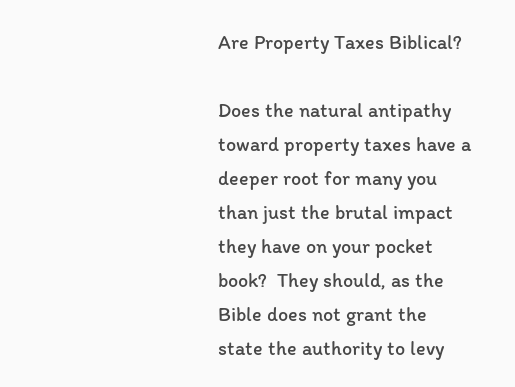Are Property Taxes Biblical?

Does the natural antipathy toward property taxes have a deeper root for many you than just the brutal impact they have on your pocket book?  They should, as the Bible does not grant the state the authority to levy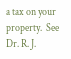a tax on your property.  See Dr. R. J.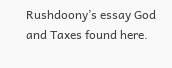Rushdoony’s essay God and Taxes found here.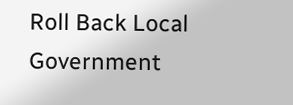Roll Back Local Government